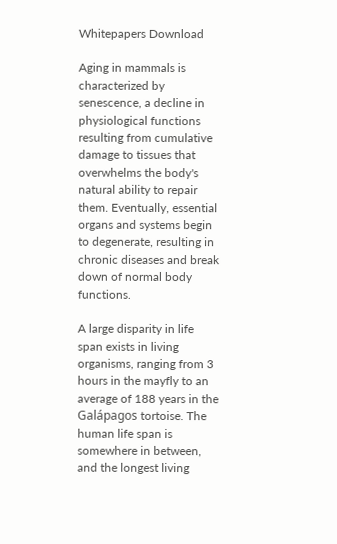Whitepapers Download

Aging in mammals is characterized by senescence, a decline in physiological functions resulting from cumulative damage to tissues that overwhelms the body's natural ability to repair them. Eventually, essential organs and systems begin to degenerate, resulting in chronic diseases and break down of normal body functions.

A large disparity in life span exists in living organisms, ranging from 3 hours in the mayfly to an average of 188 years in the Galápagos tortoise. The human life span is somewhere in between, and the longest living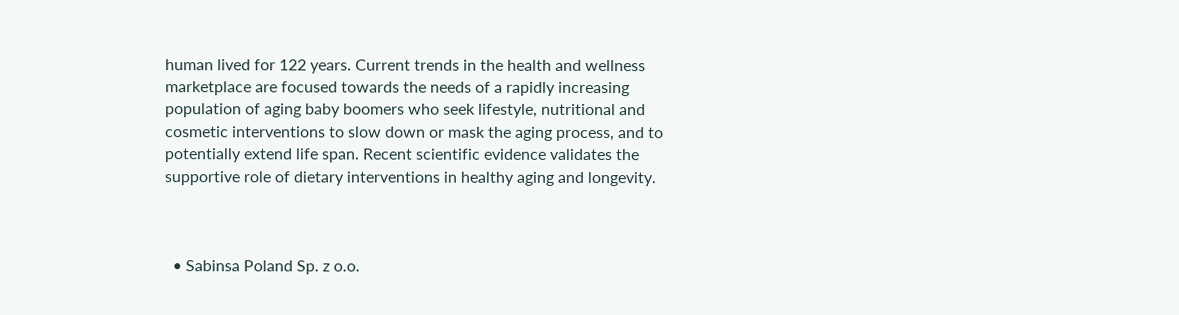human lived for 122 years. Current trends in the health and wellness marketplace are focused towards the needs of a rapidly increasing population of aging baby boomers who seek lifestyle, nutritional and cosmetic interventions to slow down or mask the aging process, and to potentially extend life span. Recent scientific evidence validates the supportive role of dietary interventions in healthy aging and longevity.



  • Sabinsa Poland Sp. z o.o.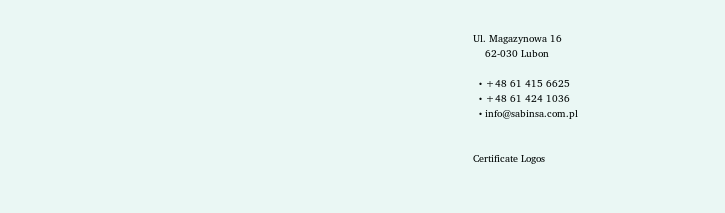Ul. Magazynowa 16
    62-030 Lubon

  • +48 61 415 6625
  • +48 61 424 1036
  • info@sabinsa.com.pl


Certificate Logos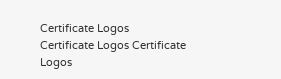Certificate Logos
Certificate Logos Certificate Logos